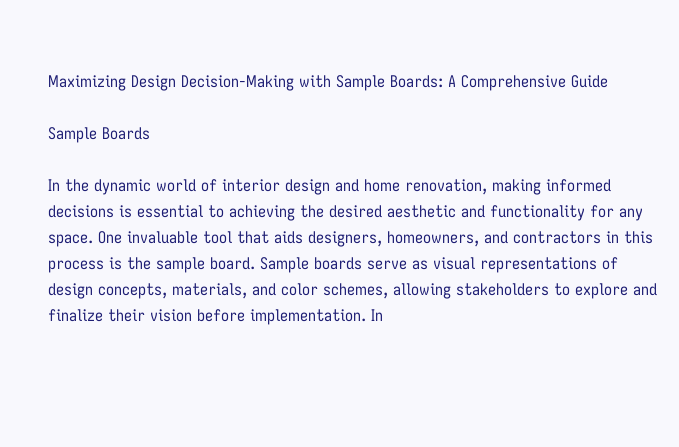Maximizing Design Decision-Making with Sample Boards: A Comprehensive Guide

Sample Boards

In the dynamic world of interior design and home renovation, making informed decisions is essential to achieving the desired aesthetic and functionality for any space. One invaluable tool that aids designers, homeowners, and contractors in this process is the sample board. Sample boards serve as visual representations of design concepts, materials, and color schemes, allowing stakeholders to explore and finalize their vision before implementation. In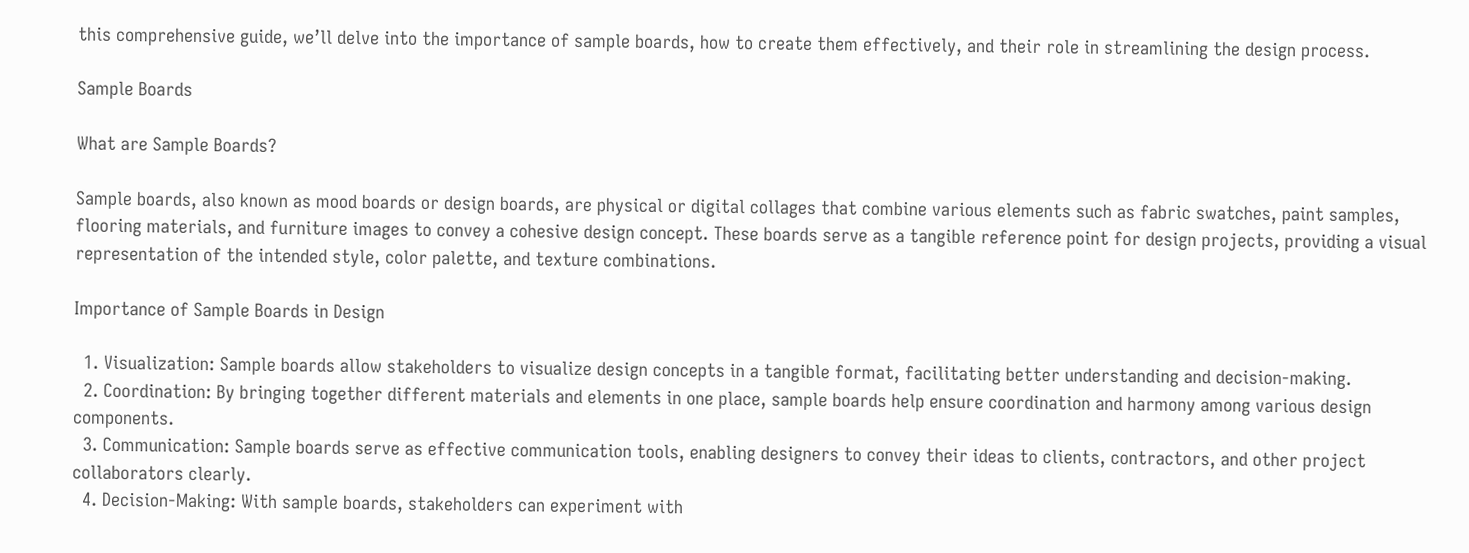this comprehensive guide, we’ll delve into the importance of sample boards, how to create them effectively, and their role in streamlining the design process.

Sample Boards

What are Sample Boards?

Sample boards, also known as mood boards or design boards, are physical or digital collages that combine various elements such as fabric swatches, paint samples, flooring materials, and furniture images to convey a cohesive design concept. These boards serve as a tangible reference point for design projects, providing a visual representation of the intended style, color palette, and texture combinations.

Importance of Sample Boards in Design

  1. Visualization: Sample boards allow stakeholders to visualize design concepts in a tangible format, facilitating better understanding and decision-making.
  2. Coordination: By bringing together different materials and elements in one place, sample boards help ensure coordination and harmony among various design components.
  3. Communication: Sample boards serve as effective communication tools, enabling designers to convey their ideas to clients, contractors, and other project collaborators clearly.
  4. Decision-Making: With sample boards, stakeholders can experiment with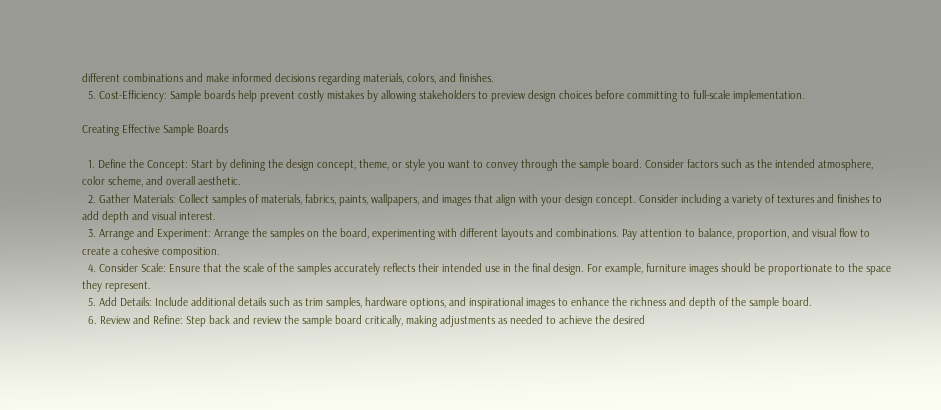different combinations and make informed decisions regarding materials, colors, and finishes.
  5. Cost-Efficiency: Sample boards help prevent costly mistakes by allowing stakeholders to preview design choices before committing to full-scale implementation.

Creating Effective Sample Boards

  1. Define the Concept: Start by defining the design concept, theme, or style you want to convey through the sample board. Consider factors such as the intended atmosphere, color scheme, and overall aesthetic.
  2. Gather Materials: Collect samples of materials, fabrics, paints, wallpapers, and images that align with your design concept. Consider including a variety of textures and finishes to add depth and visual interest.
  3. Arrange and Experiment: Arrange the samples on the board, experimenting with different layouts and combinations. Pay attention to balance, proportion, and visual flow to create a cohesive composition.
  4. Consider Scale: Ensure that the scale of the samples accurately reflects their intended use in the final design. For example, furniture images should be proportionate to the space they represent.
  5. Add Details: Include additional details such as trim samples, hardware options, and inspirational images to enhance the richness and depth of the sample board.
  6. Review and Refine: Step back and review the sample board critically, making adjustments as needed to achieve the desired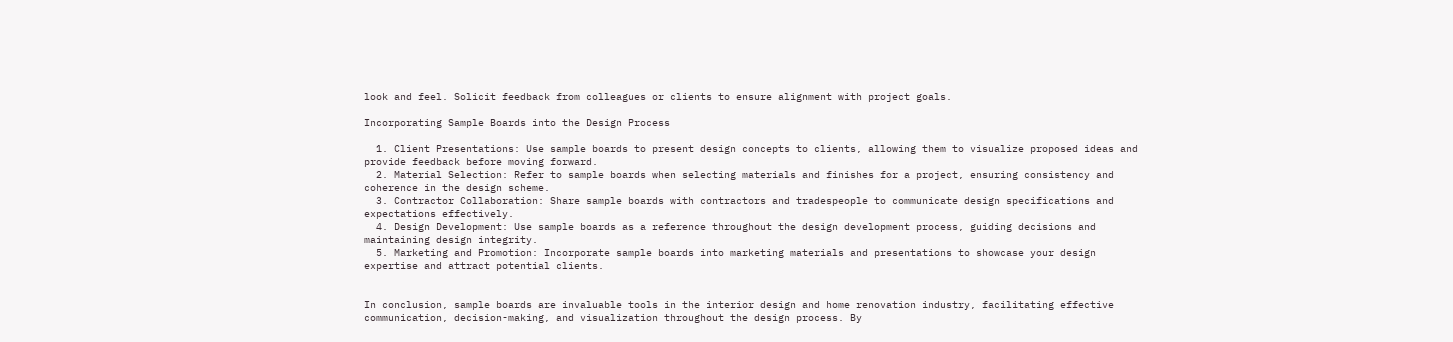look and feel. Solicit feedback from colleagues or clients to ensure alignment with project goals.

Incorporating Sample Boards into the Design Process

  1. Client Presentations: Use sample boards to present design concepts to clients, allowing them to visualize proposed ideas and provide feedback before moving forward.
  2. Material Selection: Refer to sample boards when selecting materials and finishes for a project, ensuring consistency and coherence in the design scheme.
  3. Contractor Collaboration: Share sample boards with contractors and tradespeople to communicate design specifications and expectations effectively.
  4. Design Development: Use sample boards as a reference throughout the design development process, guiding decisions and maintaining design integrity.
  5. Marketing and Promotion: Incorporate sample boards into marketing materials and presentations to showcase your design expertise and attract potential clients.


In conclusion, sample boards are invaluable tools in the interior design and home renovation industry, facilitating effective communication, decision-making, and visualization throughout the design process. By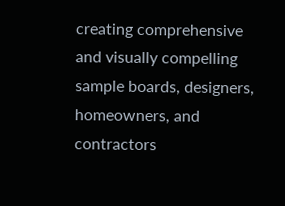creating comprehensive and visually compelling sample boards, designers, homeowners, and contractors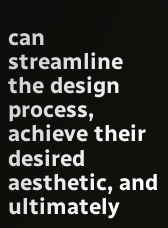can streamline the design process, achieve their desired aesthetic, and ultimately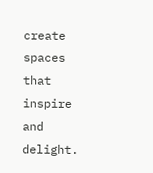create spaces that inspire and delight.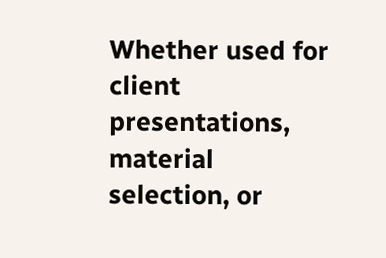Whether used for client presentations, material selection, or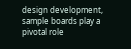design development, sample boards play a pivotal role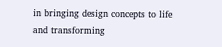in bringing design concepts to life and transforming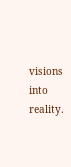visions into reality.